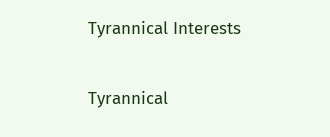Tyrannical Interests

Tyrannical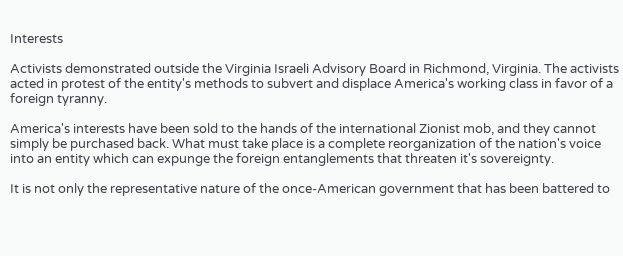Interests

Activists demonstrated outside the Virginia Israeli Advisory Board in Richmond, Virginia. The activists acted in protest of the entity's methods to subvert and displace America's working class in favor of a foreign tyranny.

America's interests have been sold to the hands of the international Zionist mob, and they cannot simply be purchased back. What must take place is a complete reorganization of the nation's voice into an entity which can expunge the foreign entanglements that threaten it's sovereignty.

It is not only the representative nature of the once-American government that has been battered to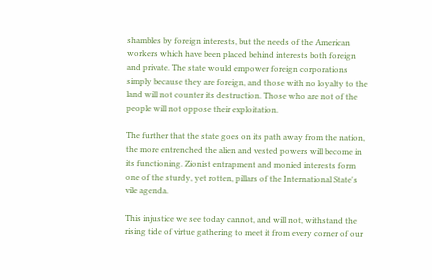shambles by foreign interests, but the needs of the American workers which have been placed behind interests both foreign and private. The state would empower foreign corporations simply because they are foreign, and those with no loyalty to the land will not counter its destruction. Those who are not of the people will not oppose their exploitation.

The further that the state goes on its path away from the nation, the more entrenched the alien and vested powers will become in its functioning. Zionist entrapment and monied interests form one of the sturdy, yet rotten, pillars of the International State's vile agenda.

This injustice we see today cannot, and will not, withstand the rising tide of virtue gathering to meet it from every corner of our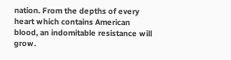nation. From the depths of every heart which contains American blood, an indomitable resistance will grow.